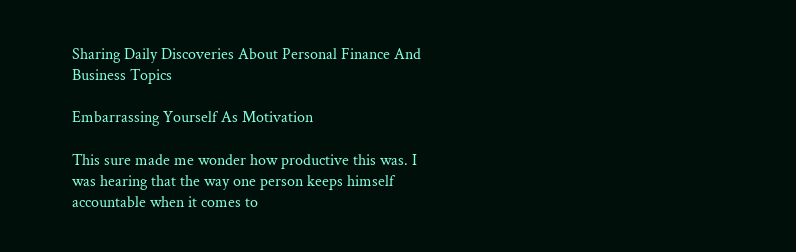Sharing Daily Discoveries About Personal Finance And Business Topics

Embarrassing Yourself As Motivation

This sure made me wonder how productive this was. I was hearing that the way one person keeps himself accountable when it comes to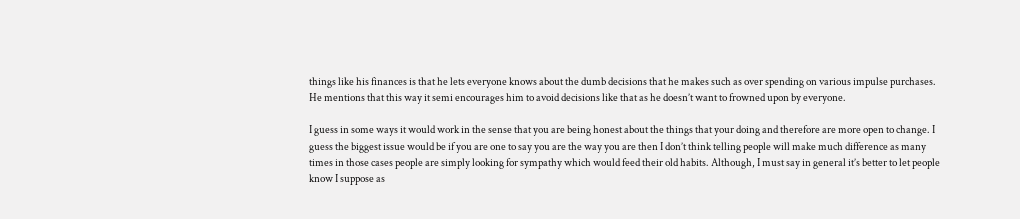things like his finances is that he lets everyone knows about the dumb decisions that he makes such as over spending on various impulse purchases. He mentions that this way it semi encourages him to avoid decisions like that as he doesn’t want to frowned upon by everyone.

I guess in some ways it would work in the sense that you are being honest about the things that your doing and therefore are more open to change. I guess the biggest issue would be if you are one to say you are the way you are then I don’t think telling people will make much difference as many times in those cases people are simply looking for sympathy which would feed their old habits. Although, I must say in general it’s better to let people know I suppose as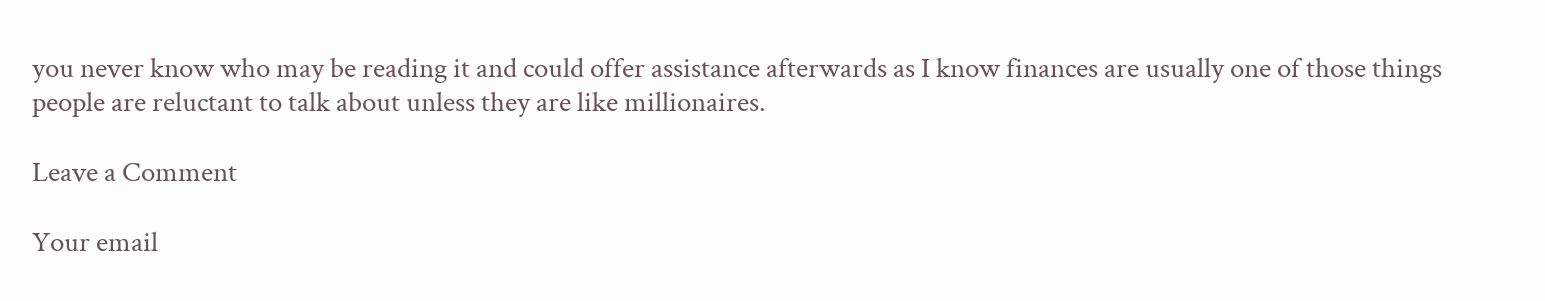you never know who may be reading it and could offer assistance afterwards as I know finances are usually one of those things people are reluctant to talk about unless they are like millionaires.

Leave a Comment

Your email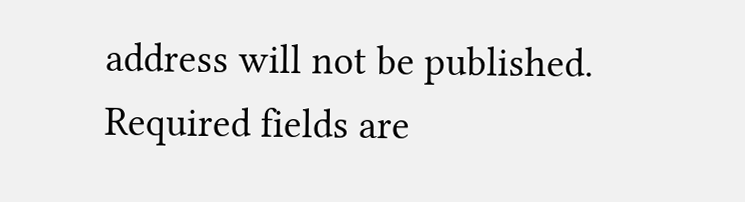address will not be published. Required fields are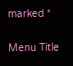marked *

Menu Title